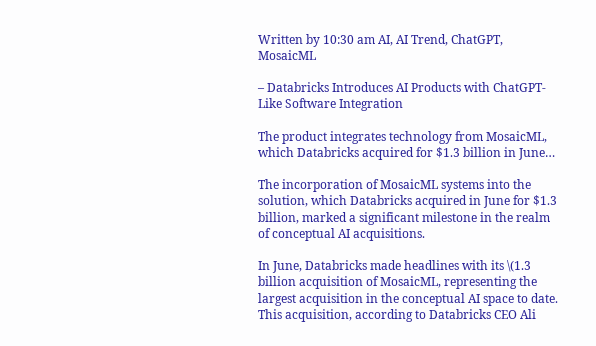Written by 10:30 am AI, AI Trend, ChatGPT, MosaicML

– Databricks Introduces AI Products with ChatGPT-Like Software Integration

The product integrates technology from MosaicML, which Databricks acquired for $1.3 billion in June…

The incorporation of MosaicML systems into the solution, which Databricks acquired in June for $1.3 billion, marked a significant milestone in the realm of conceptual AI acquisitions.

In June, Databricks made headlines with its \(1.3 billion acquisition of MosaicML, representing the largest acquisition in the conceptual AI space to date. This acquisition, according to Databricks CEO Ali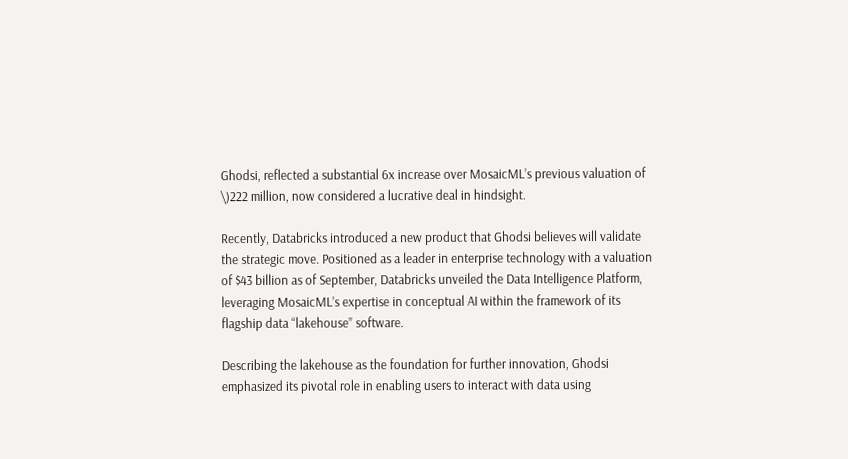Ghodsi, reflected a substantial 6x increase over MosaicML’s previous valuation of \)222 million, now considered a lucrative deal in hindsight.

Recently, Databricks introduced a new product that Ghodsi believes will validate the strategic move. Positioned as a leader in enterprise technology with a valuation of $43 billion as of September, Databricks unveiled the Data Intelligence Platform, leveraging MosaicML’s expertise in conceptual AI within the framework of its flagship data “lakehouse” software.

Describing the lakehouse as the foundation for further innovation, Ghodsi emphasized its pivotal role in enabling users to interact with data using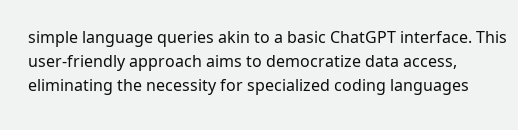simple language queries akin to a basic ChatGPT interface. This user-friendly approach aims to democratize data access, eliminating the necessity for specialized coding languages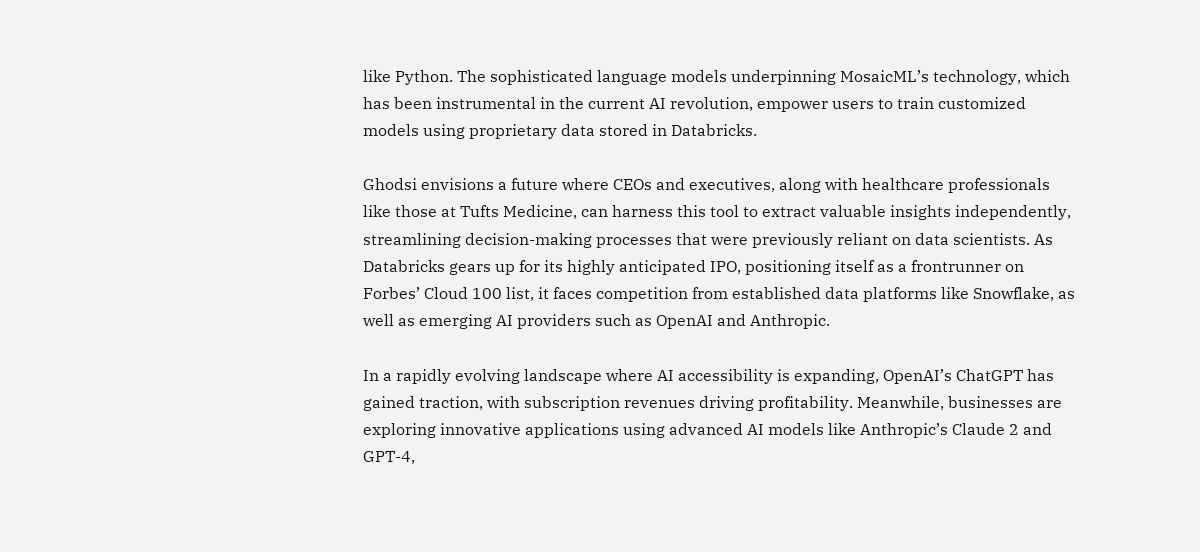like Python. The sophisticated language models underpinning MosaicML’s technology, which has been instrumental in the current AI revolution, empower users to train customized models using proprietary data stored in Databricks.

Ghodsi envisions a future where CEOs and executives, along with healthcare professionals like those at Tufts Medicine, can harness this tool to extract valuable insights independently, streamlining decision-making processes that were previously reliant on data scientists. As Databricks gears up for its highly anticipated IPO, positioning itself as a frontrunner on Forbes’ Cloud 100 list, it faces competition from established data platforms like Snowflake, as well as emerging AI providers such as OpenAI and Anthropic.

In a rapidly evolving landscape where AI accessibility is expanding, OpenAI’s ChatGPT has gained traction, with subscription revenues driving profitability. Meanwhile, businesses are exploring innovative applications using advanced AI models like Anthropic’s Claude 2 and GPT-4,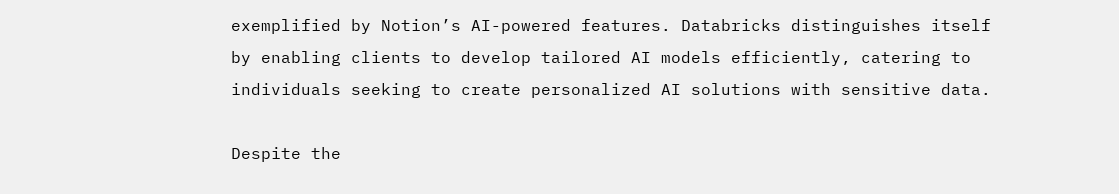exemplified by Notion’s AI-powered features. Databricks distinguishes itself by enabling clients to develop tailored AI models efficiently, catering to individuals seeking to create personalized AI solutions with sensitive data.

Despite the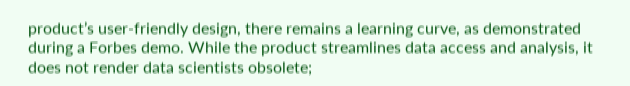product’s user-friendly design, there remains a learning curve, as demonstrated during a Forbes demo. While the product streamlines data access and analysis, it does not render data scientists obsolete;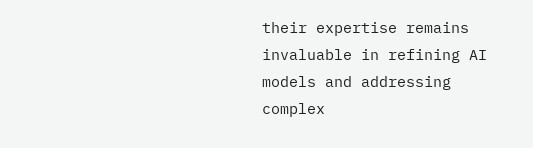their expertise remains invaluable in refining AI models and addressing complex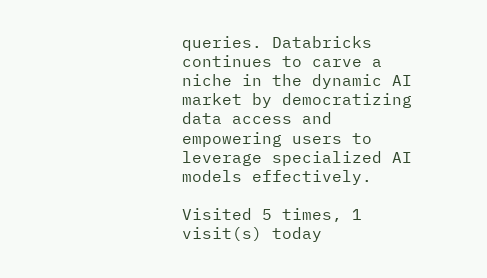queries. Databricks continues to carve a niche in the dynamic AI market by democratizing data access and empowering users to leverage specialized AI models effectively.

Visited 5 times, 1 visit(s) today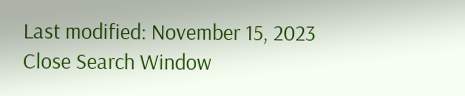Last modified: November 15, 2023
Close Search Window